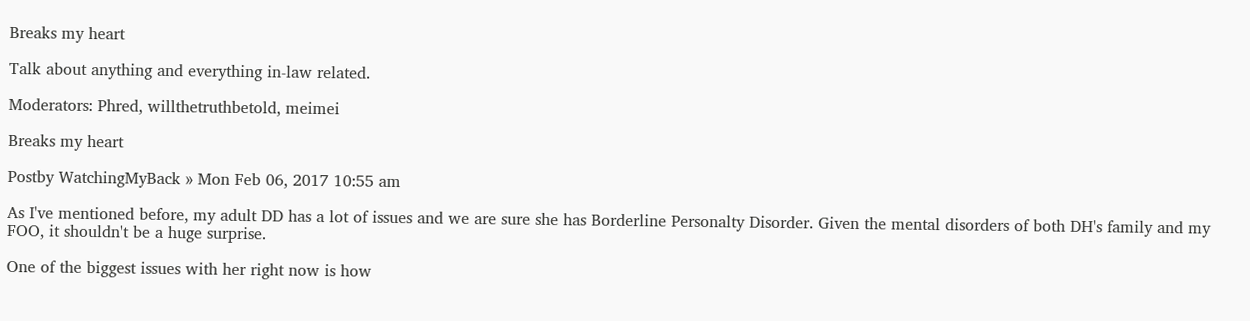Breaks my heart

Talk about anything and everything in-law related.

Moderators: Phred, willthetruthbetold, meimei

Breaks my heart

Postby WatchingMyBack » Mon Feb 06, 2017 10:55 am

As I've mentioned before, my adult DD has a lot of issues and we are sure she has Borderline Personalty Disorder. Given the mental disorders of both DH's family and my FOO, it shouldn't be a huge surprise.

One of the biggest issues with her right now is how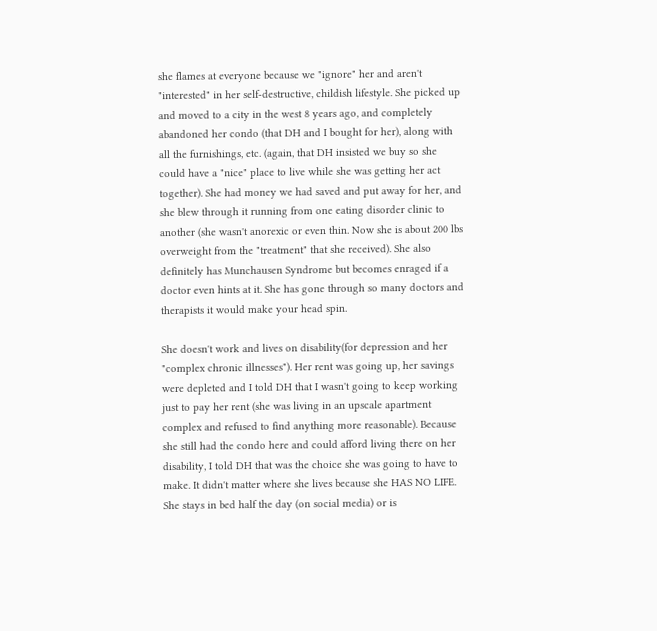she flames at everyone because we "ignore" her and aren't "interested" in her self-destructive, childish lifestyle. She picked up and moved to a city in the west 8 years ago, and completely abandoned her condo (that DH and I bought for her), along with all the furnishings, etc. (again, that DH insisted we buy so she could have a "nice" place to live while she was getting her act together). She had money we had saved and put away for her, and she blew through it running from one eating disorder clinic to another (she wasn't anorexic or even thin. Now she is about 200 lbs overweight from the "treatment" that she received). She also definitely has Munchausen Syndrome but becomes enraged if a doctor even hints at it. She has gone through so many doctors and therapists it would make your head spin.

She doesn't work and lives on disability(for depression and her "complex chronic illnesses"). Her rent was going up, her savings were depleted and I told DH that I wasn't going to keep working just to pay her rent (she was living in an upscale apartment complex and refused to find anything more reasonable). Because she still had the condo here and could afford living there on her disability, I told DH that was the choice she was going to have to make. It didn't matter where she lives because she HAS NO LIFE. She stays in bed half the day (on social media) or is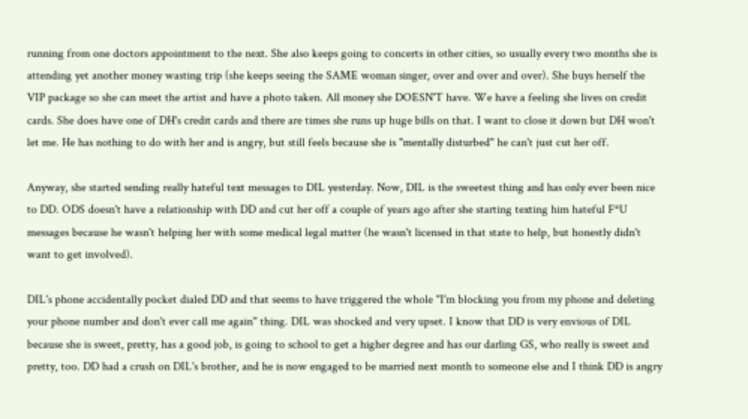running from one doctors appointment to the next. She also keeps going to concerts in other cities, so usually every two months she is attending yet another money wasting trip (she keeps seeing the SAME woman singer, over and over and over). She buys herself the VIP package so she can meet the artist and have a photo taken. All money she DOESN'T have. We have a feeling she lives on credit cards. She does have one of DH's credit cards and there are times she runs up huge bills on that. I want to close it down but DH won't let me. He has nothing to do with her and is angry, but still feels because she is "mentally disturbed" he can't just cut her off.

Anyway, she started sending really hateful text messages to DIL yesterday. Now, DIL is the sweetest thing and has only ever been nice to DD. ODS doesn't have a relationship with DD and cut her off a couple of years ago after she starting texting him hateful F*U messages because he wasn't helping her with some medical legal matter (he wasn't licensed in that state to help, but honestly didn't want to get involved).

DIL's phone accidentally pocket dialed DD and that seems to have triggered the whole "I'm blocking you from my phone and deleting your phone number and don't ever call me again" thing. DIL was shocked and very upset. I know that DD is very envious of DIL because she is sweet, pretty, has a good job, is going to school to get a higher degree and has our darling GS, who really is sweet and pretty, too. DD had a crush on DIL's brother, and he is now engaged to be married next month to someone else and I think DD is angry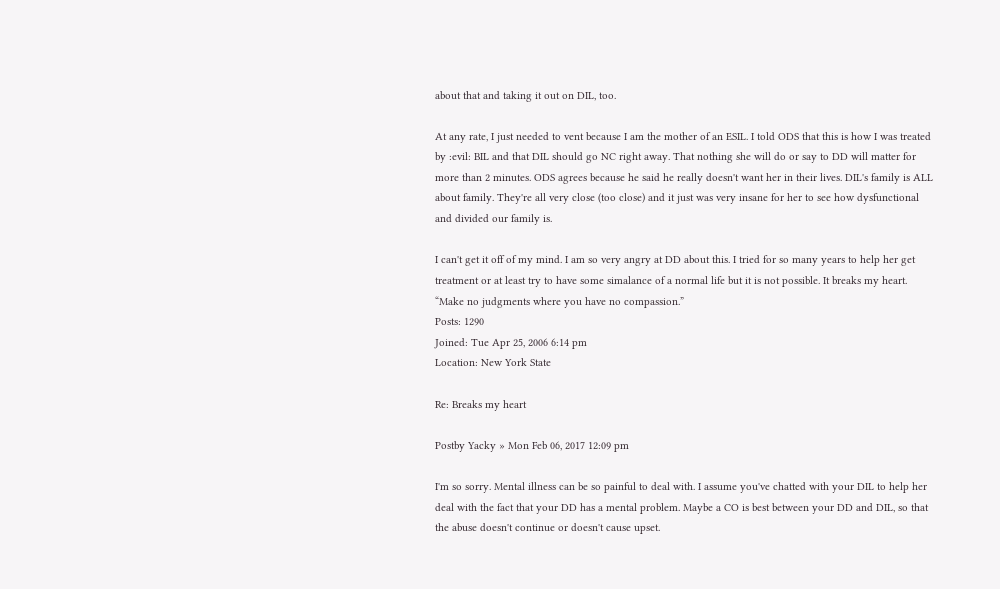about that and taking it out on DIL, too.

At any rate, I just needed to vent because I am the mother of an ESIL. I told ODS that this is how I was treated by :evil: BIL and that DIL should go NC right away. That nothing she will do or say to DD will matter for more than 2 minutes. ODS agrees because he said he really doesn't want her in their lives. DIL's family is ALL about family. They're all very close (too close) and it just was very insane for her to see how dysfunctional and divided our family is.

I can't get it off of my mind. I am so very angry at DD about this. I tried for so many years to help her get treatment or at least try to have some simalance of a normal life but it is not possible. It breaks my heart.
“Make no judgments where you have no compassion.”
Posts: 1290
Joined: Tue Apr 25, 2006 6:14 pm
Location: New York State

Re: Breaks my heart

Postby Yacky » Mon Feb 06, 2017 12:09 pm

I'm so sorry. Mental illness can be so painful to deal with. I assume you've chatted with your DIL to help her deal with the fact that your DD has a mental problem. Maybe a CO is best between your DD and DIL, so that the abuse doesn't continue or doesn't cause upset.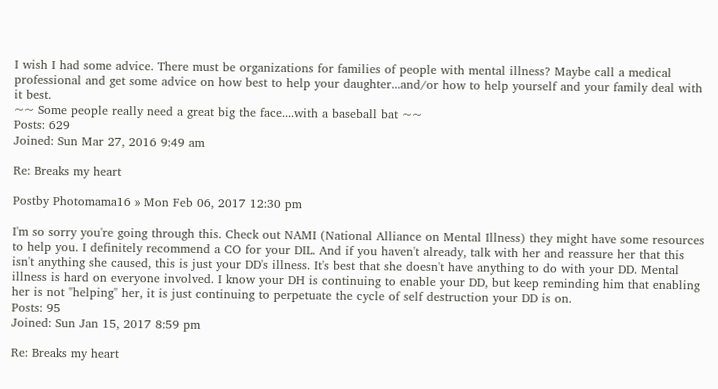I wish I had some advice. There must be organizations for families of people with mental illness? Maybe call a medical professional and get some advice on how best to help your daughter...and/or how to help yourself and your family deal with it best.
~~ Some people really need a great big the face....with a baseball bat ~~
Posts: 629
Joined: Sun Mar 27, 2016 9:49 am

Re: Breaks my heart

Postby Photomama16 » Mon Feb 06, 2017 12:30 pm

I'm so sorry you're going through this. Check out NAMI (National Alliance on Mental Illness) they might have some resources to help you. I definitely recommend a CO for your DIL. And if you haven't already, talk with her and reassure her that this isn't anything she caused, this is just your DD's illness. It's best that she doesn't have anything to do with your DD. Mental illness is hard on everyone involved. I know your DH is continuing to enable your DD, but keep reminding him that enabling her is not "helping" her, it is just continuing to perpetuate the cycle of self destruction your DD is on.
Posts: 95
Joined: Sun Jan 15, 2017 8:59 pm

Re: Breaks my heart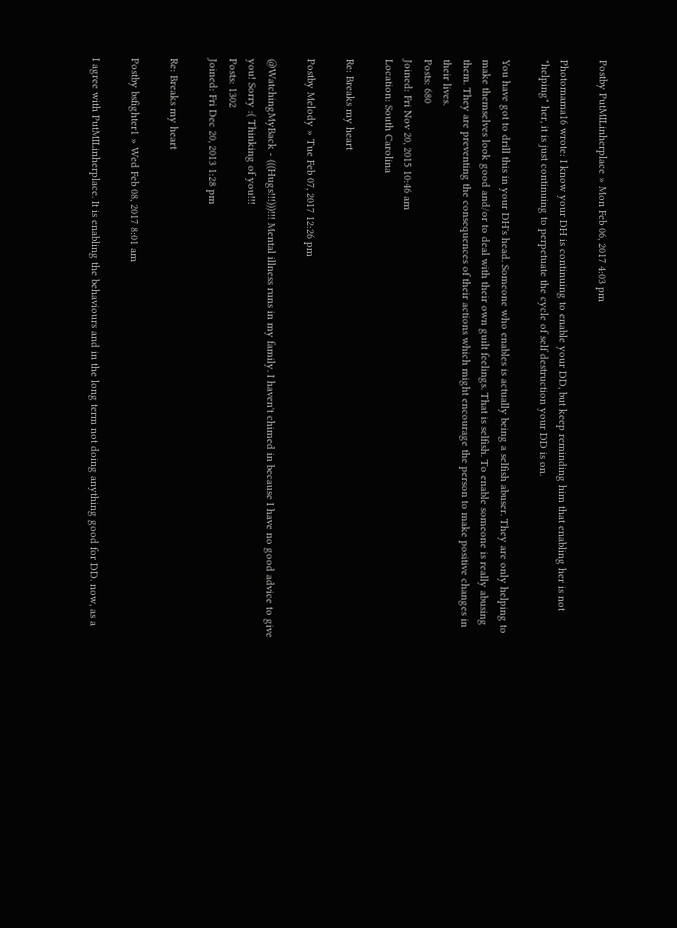Postby PutMILinherplace » Mon Feb 06, 2017 4:03 pm

Photomama16 wrote: I know your DH is continuing to enable your DD, but keep reminding him that enabling her is not "helping" her, it is just continuing to perpetuate the cycle of self destruction your DD is on.

You have got to drill this in your DH's head. Someone who enables is actually being a selfish abuser. They are only helping to make themselves look good and/or to deal with their own guilt feelings. That is selfish. To enable someone is really abusing them. They are preventing the consequences of their actions which might encourage the person to make positive changes in their lives.
Posts: 680
Joined: Fri Nov 20, 2015 10:46 am
Location: South Carolina

Re: Breaks my heart

Postby Melody » Tue Feb 07, 2017 12:26 pm

@WatchingMyBack - (((Hugs!!!)))!!! Mental illness runs in my family. I haven't chimed in because I have no good advice to give you! Sorry :( Thinking of you!!!
Posts: 1302
Joined: Fri Dec 20, 2013 1:28 pm

Re: Breaks my heart

Postby bsfighter1 » Wed Feb 08, 2017 8:01 am

I agree with PutMILinherplace. It is enabling the behaviours and in the long term not doing anything good for DD. now, as a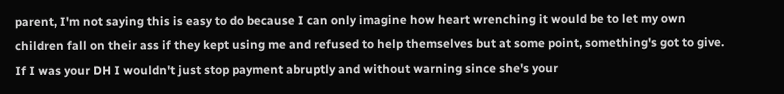parent, I'm not saying this is easy to do because I can only imagine how heart wrenching it would be to let my own children fall on their ass if they kept using me and refused to help themselves but at some point, something's got to give. If I was your DH I wouldn't just stop payment abruptly and without warning since she's your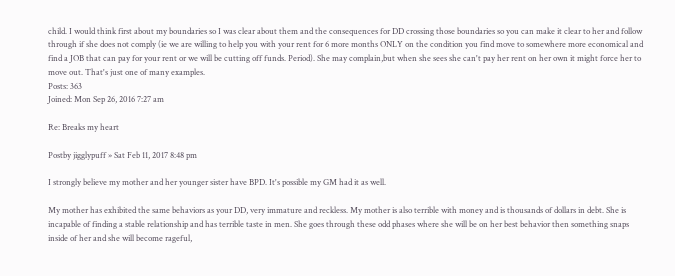child. I would think first about my boundaries so I was clear about them and the consequences for DD crossing those boundaries so you can make it clear to her and follow through if she does not comply (ie we are willing to help you with your rent for 6 more months ONLY on the condition you find move to somewhere more economical and find a JOB that can pay for your rent or we will be cutting off funds. Period). She may complain,but when she sees she can't pay her rent on her own it might force her to move out. That's just one of many examples.
Posts: 363
Joined: Mon Sep 26, 2016 7:27 am

Re: Breaks my heart

Postby jigglypuff » Sat Feb 11, 2017 8:48 pm

I strongly believe my mother and her younger sister have BPD. It's possible my GM had it as well.

My mother has exhibited the same behaviors as your DD, very immature and reckless. My mother is also terrible with money and is thousands of dollars in debt. She is incapable of finding a stable relationship and has terrible taste in men. She goes through these odd phases where she will be on her best behavior then something snaps inside of her and she will become rageful,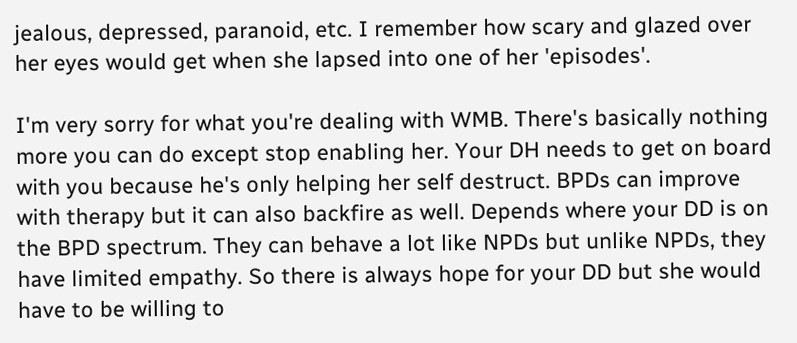jealous, depressed, paranoid, etc. I remember how scary and glazed over her eyes would get when she lapsed into one of her 'episodes'.

I'm very sorry for what you're dealing with WMB. There's basically nothing more you can do except stop enabling her. Your DH needs to get on board with you because he's only helping her self destruct. BPDs can improve with therapy but it can also backfire as well. Depends where your DD is on the BPD spectrum. They can behave a lot like NPDs but unlike NPDs, they have limited empathy. So there is always hope for your DD but she would have to be willing to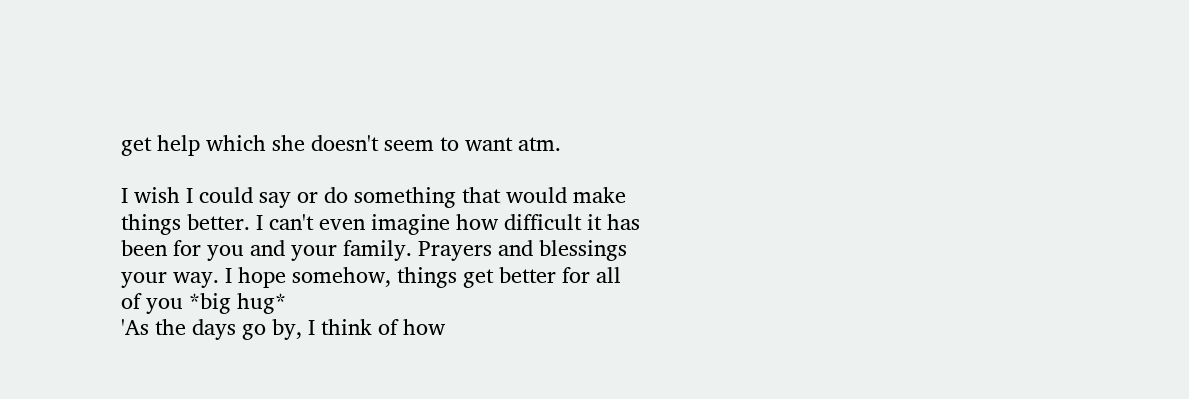get help which she doesn't seem to want atm.

I wish I could say or do something that would make things better. I can't even imagine how difficult it has been for you and your family. Prayers and blessings your way. I hope somehow, things get better for all of you *big hug*
'As the days go by, I think of how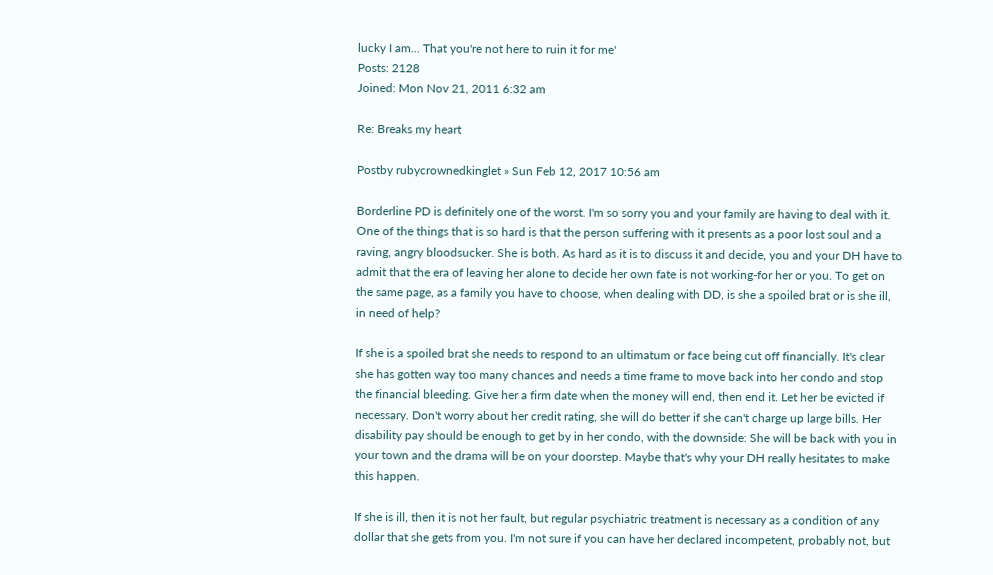lucky I am... That you're not here to ruin it for me'
Posts: 2128
Joined: Mon Nov 21, 2011 6:32 am

Re: Breaks my heart

Postby rubycrownedkinglet » Sun Feb 12, 2017 10:56 am

Borderline PD is definitely one of the worst. I'm so sorry you and your family are having to deal with it. One of the things that is so hard is that the person suffering with it presents as a poor lost soul and a raving, angry bloodsucker. She is both. As hard as it is to discuss it and decide, you and your DH have to admit that the era of leaving her alone to decide her own fate is not working-for her or you. To get on the same page, as a family you have to choose, when dealing with DD, is she a spoiled brat or is she ill, in need of help?

If she is a spoiled brat she needs to respond to an ultimatum or face being cut off financially. It's clear she has gotten way too many chances and needs a time frame to move back into her condo and stop the financial bleeding. Give her a firm date when the money will end, then end it. Let her be evicted if necessary. Don't worry about her credit rating, she will do better if she can't charge up large bills. Her disability pay should be enough to get by in her condo, with the downside: She will be back with you in your town and the drama will be on your doorstep. Maybe that's why your DH really hesitates to make this happen.

If she is ill, then it is not her fault, but regular psychiatric treatment is necessary as a condition of any dollar that she gets from you. I'm not sure if you can have her declared incompetent, probably not, but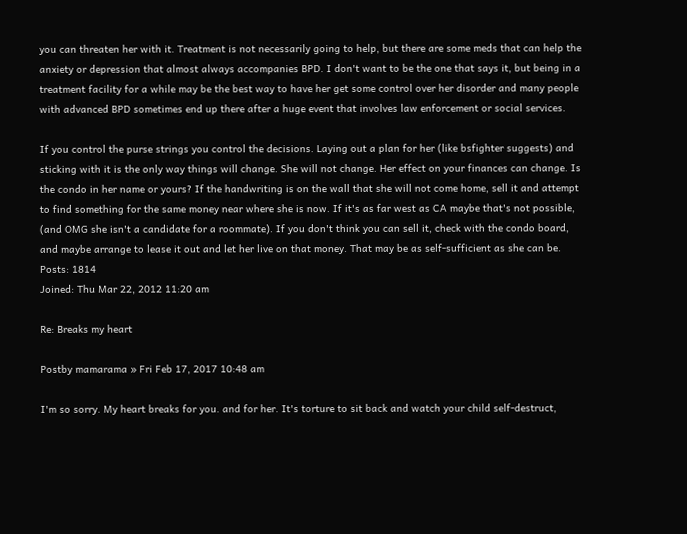you can threaten her with it. Treatment is not necessarily going to help, but there are some meds that can help the anxiety or depression that almost always accompanies BPD. I don't want to be the one that says it, but being in a treatment facility for a while may be the best way to have her get some control over her disorder and many people with advanced BPD sometimes end up there after a huge event that involves law enforcement or social services.

If you control the purse strings you control the decisions. Laying out a plan for her (like bsfighter suggests) and sticking with it is the only way things will change. She will not change. Her effect on your finances can change. Is the condo in her name or yours? If the handwriting is on the wall that she will not come home, sell it and attempt to find something for the same money near where she is now. If it's as far west as CA maybe that's not possible, (and OMG she isn't a candidate for a roommate). If you don't think you can sell it, check with the condo board, and maybe arrange to lease it out and let her live on that money. That may be as self-sufficient as she can be.
Posts: 1814
Joined: Thu Mar 22, 2012 11:20 am

Re: Breaks my heart

Postby mamarama » Fri Feb 17, 2017 10:48 am

I'm so sorry. My heart breaks for you. and for her. It's torture to sit back and watch your child self-destruct,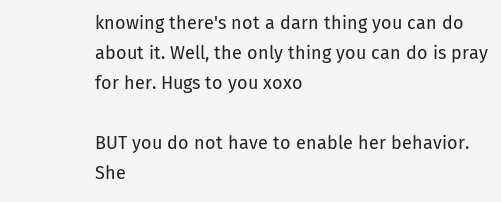knowing there's not a darn thing you can do about it. Well, the only thing you can do is pray for her. Hugs to you xoxo

BUT you do not have to enable her behavior. She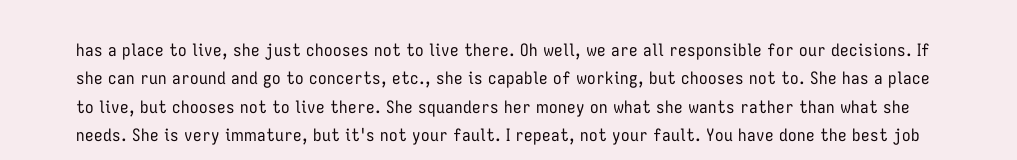has a place to live, she just chooses not to live there. Oh well, we are all responsible for our decisions. If she can run around and go to concerts, etc., she is capable of working, but chooses not to. She has a place to live, but chooses not to live there. She squanders her money on what she wants rather than what she needs. She is very immature, but it's not your fault. I repeat, not your fault. You have done the best job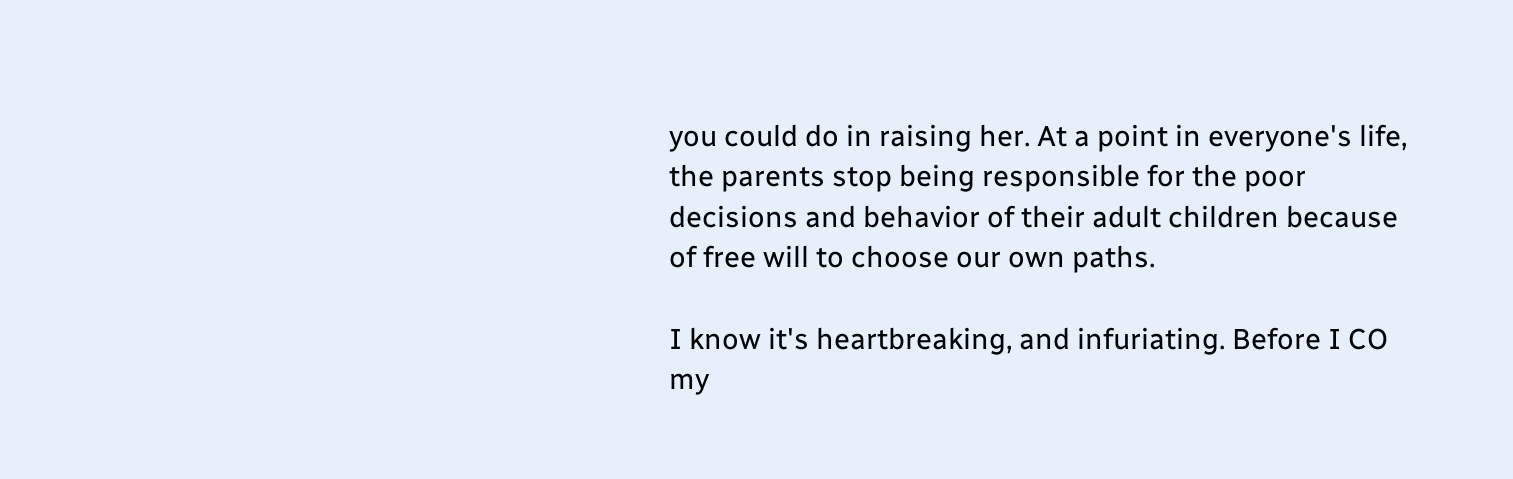you could do in raising her. At a point in everyone's life, the parents stop being responsible for the poor decisions and behavior of their adult children because of free will to choose our own paths.

I know it's heartbreaking, and infuriating. Before I CO my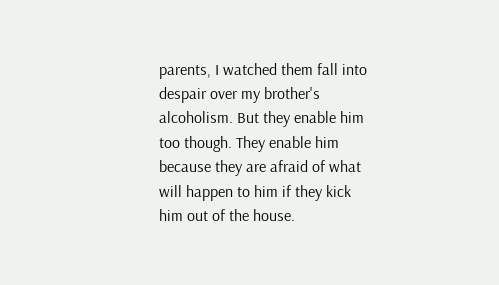parents, I watched them fall into despair over my brother's alcoholism. But they enable him too though. They enable him because they are afraid of what will happen to him if they kick him out of the house.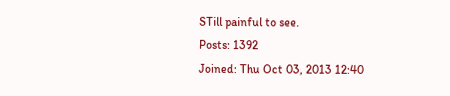STill painful to see.
Posts: 1392
Joined: Thu Oct 03, 2013 12:40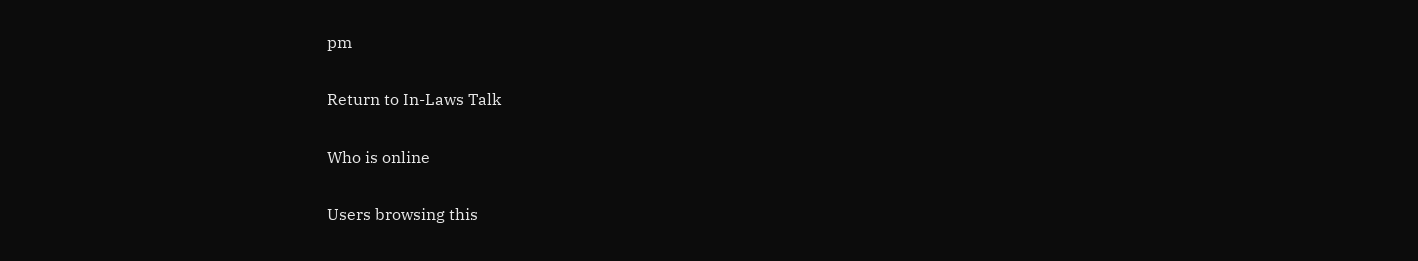pm

Return to In-Laws Talk

Who is online

Users browsing this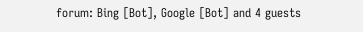forum: Bing [Bot], Google [Bot] and 4 guests